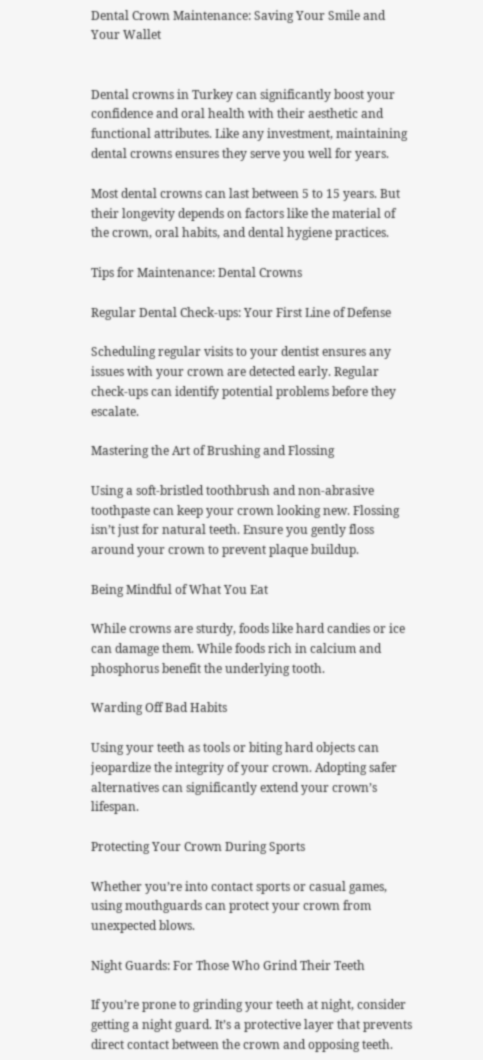Dental Crown Maintenance: Saving Your Smile and Your Wallet


Dental crowns in Turkey can significantly boost your confidence and oral health with their aesthetic and functional attributes. Like any investment, maintaining dental crowns ensures they serve you well for years.

Most dental crowns can last between 5 to 15 years. But their longevity depends on factors like the material of the crown, oral habits, and dental hygiene practices.

Tips for Maintenance: Dental Crowns

Regular Dental Check-ups: Your First Line of Defense

Scheduling regular visits to your dentist ensures any issues with your crown are detected early. Regular check-ups can identify potential problems before they escalate.

Mastering the Art of Brushing and Flossing

Using a soft-bristled toothbrush and non-abrasive toothpaste can keep your crown looking new. Flossing isn’t just for natural teeth. Ensure you gently floss around your crown to prevent plaque buildup.

Being Mindful of What You Eat

While crowns are sturdy, foods like hard candies or ice can damage them. While foods rich in calcium and phosphorus benefit the underlying tooth.

Warding Off Bad Habits

Using your teeth as tools or biting hard objects can jeopardize the integrity of your crown. Adopting safer alternatives can significantly extend your crown’s lifespan.

Protecting Your Crown During Sports

Whether you’re into contact sports or casual games, using mouthguards can protect your crown from unexpected blows.

Night Guards: For Those Who Grind Their Teeth

If you’re prone to grinding your teeth at night, consider getting a night guard. It’s a protective layer that prevents direct contact between the crown and opposing teeth.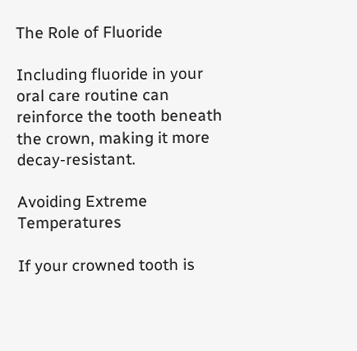The Role of Fluoride

Including fluoride in your oral care routine can reinforce the tooth beneath the crown, making it more decay-resistant.

Avoiding Extreme Temperatures

If your crowned tooth is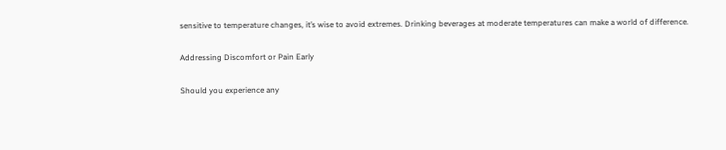sensitive to temperature changes, it’s wise to avoid extremes. Drinking beverages at moderate temperatures can make a world of difference.

Addressing Discomfort or Pain Early

Should you experience any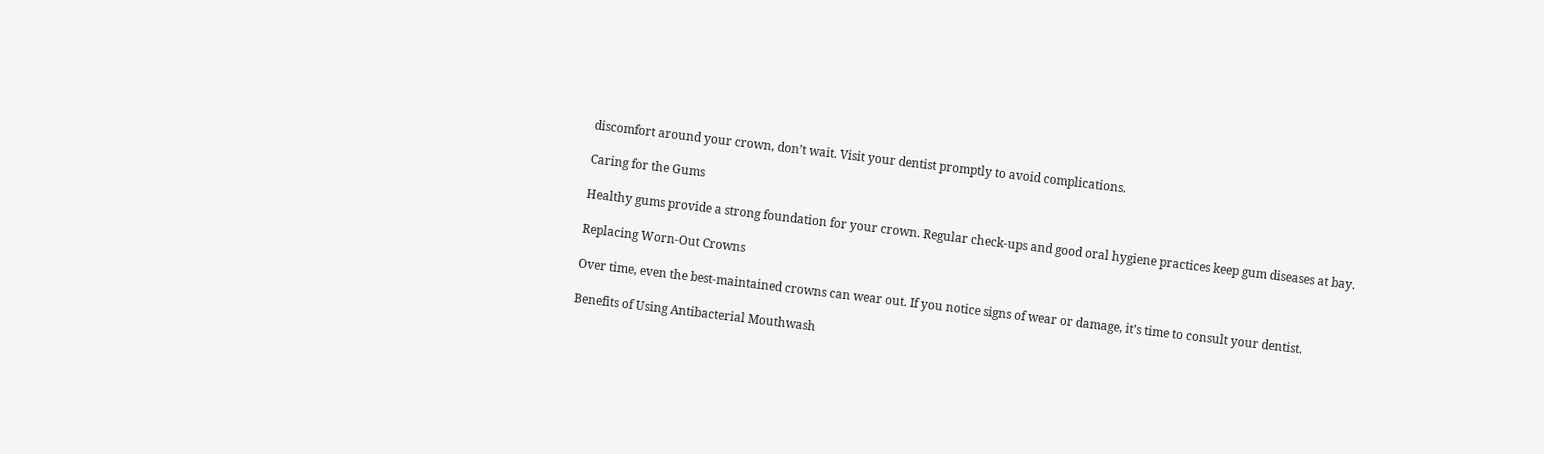discomfort around your crown, don’t wait. Visit your dentist promptly to avoid complications.

Caring for the Gums

Healthy gums provide a strong foundation for your crown. Regular check-ups and good oral hygiene practices keep gum diseases at bay.

Replacing Worn-Out Crowns

Over time, even the best-maintained crowns can wear out. If you notice signs of wear or damage, it’s time to consult your dentist.

Benefits of Using Antibacterial Mouthwash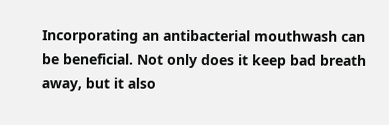Incorporating an antibacterial mouthwash can be beneficial. Not only does it keep bad breath away, but it also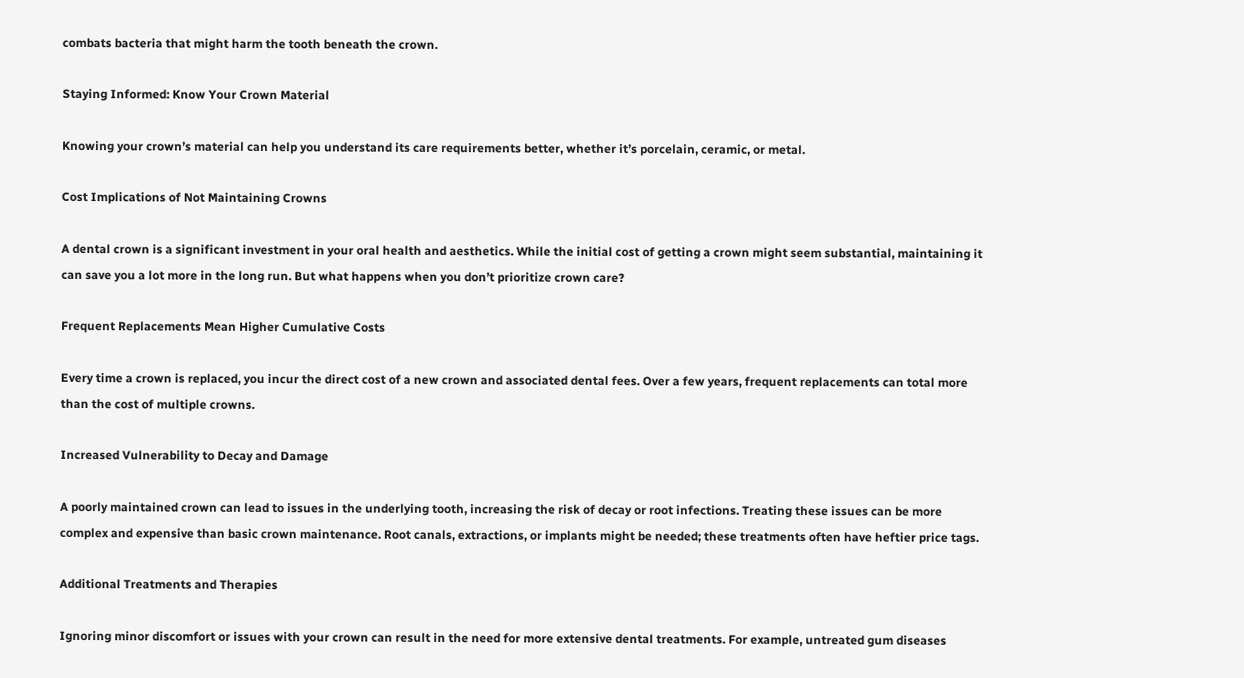combats bacteria that might harm the tooth beneath the crown.

Staying Informed: Know Your Crown Material

Knowing your crown’s material can help you understand its care requirements better, whether it’s porcelain, ceramic, or metal.

Cost Implications of Not Maintaining Crowns

A dental crown is a significant investment in your oral health and aesthetics. While the initial cost of getting a crown might seem substantial, maintaining it can save you a lot more in the long run. But what happens when you don’t prioritize crown care?

Frequent Replacements Mean Higher Cumulative Costs

Every time a crown is replaced, you incur the direct cost of a new crown and associated dental fees. Over a few years, frequent replacements can total more than the cost of multiple crowns.

Increased Vulnerability to Decay and Damage

A poorly maintained crown can lead to issues in the underlying tooth, increasing the risk of decay or root infections. Treating these issues can be more complex and expensive than basic crown maintenance. Root canals, extractions, or implants might be needed; these treatments often have heftier price tags.

Additional Treatments and Therapies

Ignoring minor discomfort or issues with your crown can result in the need for more extensive dental treatments. For example, untreated gum diseases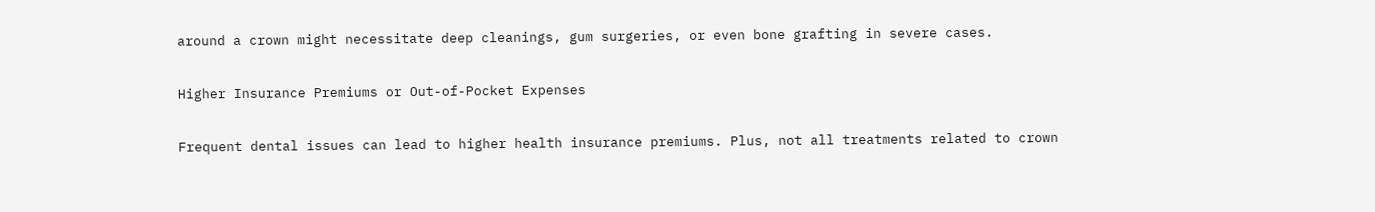around a crown might necessitate deep cleanings, gum surgeries, or even bone grafting in severe cases.

Higher Insurance Premiums or Out-of-Pocket Expenses

Frequent dental issues can lead to higher health insurance premiums. Plus, not all treatments related to crown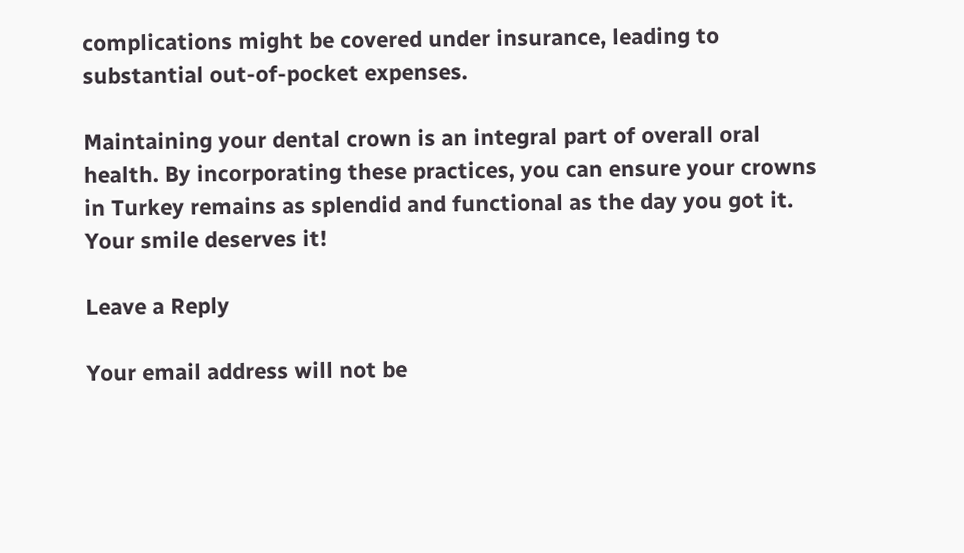complications might be covered under insurance, leading to substantial out-of-pocket expenses.

Maintaining your dental crown is an integral part of overall oral health. By incorporating these practices, you can ensure your crowns in Turkey remains as splendid and functional as the day you got it. Your smile deserves it!

Leave a Reply

Your email address will not be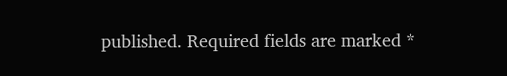published. Required fields are marked *